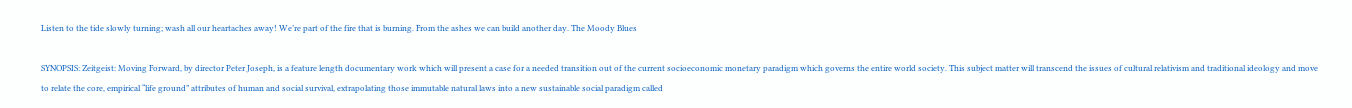Listen to the tide slowly turning; wash all our heartaches away! We’re part of the fire that is burning. From the ashes we can build another day. The Moody Blues

SYNOPSIS: Zeitgeist: Moving Forward, by director Peter Joseph, is a feature length documentary work which will present a case for a needed transition out of the current socioeconomic monetary paradigm which governs the entire world society. This subject matter will transcend the issues of cultural relativism and traditional ideology and move to relate the core, empirical “life ground” attributes of human and social survival, extrapolating those immutable natural laws into a new sustainable social paradigm called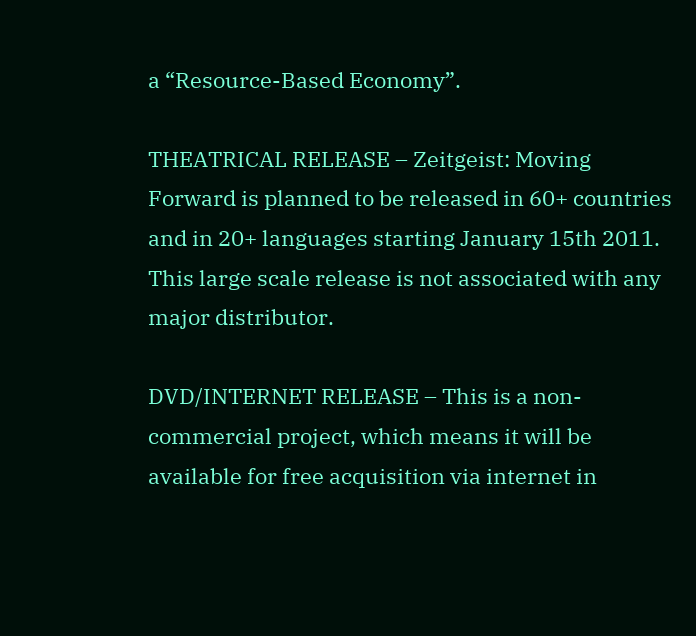a “Resource-Based Economy”.

THEATRICAL RELEASE – Zeitgeist: Moving Forward is planned to be released in 60+ countries and in 20+ languages starting January 15th 2011. This large scale release is not associated with any major distributor.

DVD/INTERNET RELEASE – This is a non-commercial project, which means it will be available for free acquisition via internet in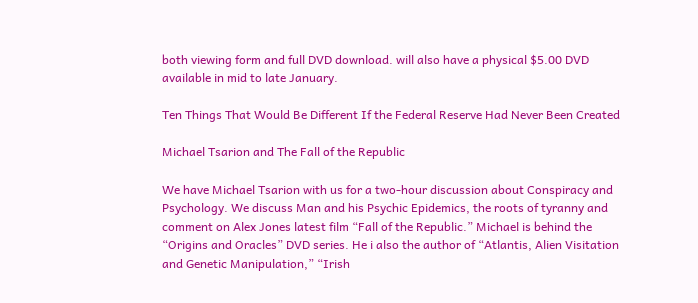both viewing form and full DVD download. will also have a physical $5.00 DVD available in mid to late January.

Ten Things That Would Be Different If the Federal Reserve Had Never Been Created

Michael Tsarion and The Fall of the Republic

We have Michael Tsarion with us for a two-hour discussion about Conspiracy and Psychology. We discuss Man and his Psychic Epidemics, the roots of tyranny and comment on Alex Jones latest film “Fall of the Republic.” Michael is behind the “Origins and Oracles” DVD series. He i also the author of “Atlantis, Alien Visitation and Genetic Manipulation,” “Irish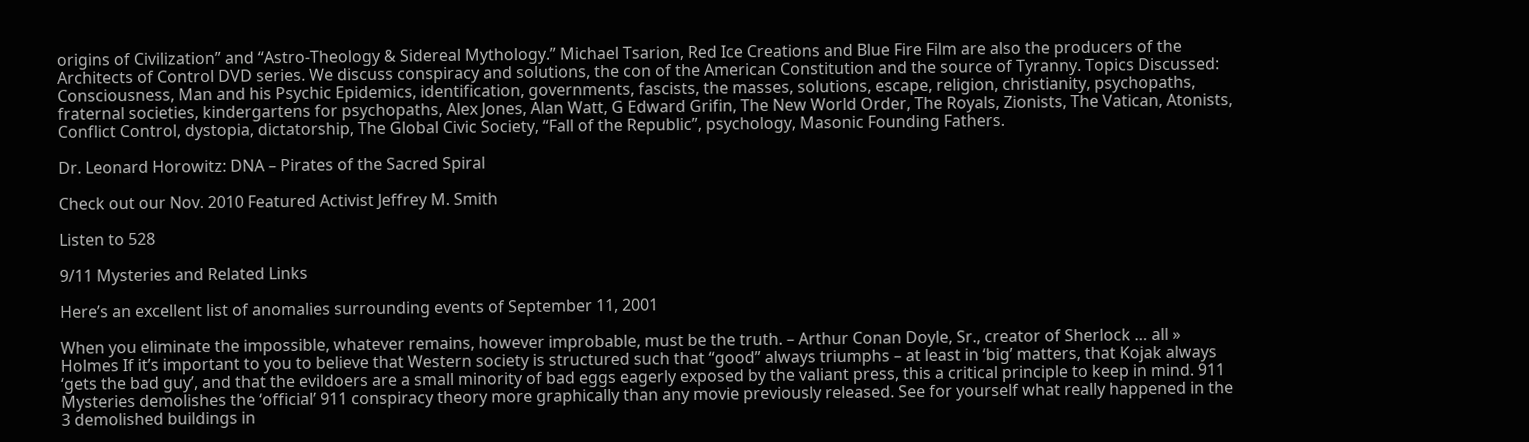origins of Civilization” and “Astro-Theology & Sidereal Mythology.” Michael Tsarion, Red Ice Creations and Blue Fire Film are also the producers of the Architects of Control DVD series. We discuss conspiracy and solutions, the con of the American Constitution and the source of Tyranny. Topics Discussed: Consciousness, Man and his Psychic Epidemics, identification, governments, fascists, the masses, solutions, escape, religion, christianity, psychopaths, fraternal societies, kindergartens for psychopaths, Alex Jones, Alan Watt, G Edward Grifin, The New World Order, The Royals, Zionists, The Vatican, Atonists, Conflict Control, dystopia, dictatorship, The Global Civic Society, “Fall of the Republic”, psychology, Masonic Founding Fathers.

Dr. Leonard Horowitz: DNA – Pirates of the Sacred Spiral

Check out our Nov. 2010 Featured Activist Jeffrey M. Smith

Listen to 528

9/11 Mysteries and Related Links

Here’s an excellent list of anomalies surrounding events of September 11, 2001

When you eliminate the impossible, whatever remains, however improbable, must be the truth. – Arthur Conan Doyle, Sr., creator of Sherlock … all » Holmes If it’s important to you to believe that Western society is structured such that “good” always triumphs – at least in ‘big’ matters, that Kojak always ‘gets the bad guy’, and that the evildoers are a small minority of bad eggs eagerly exposed by the valiant press, this a critical principle to keep in mind. 911 Mysteries demolishes the ‘official’ 911 conspiracy theory more graphically than any movie previously released. See for yourself what really happened in the 3 demolished buildings in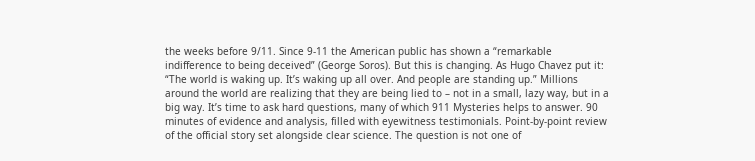the weeks before 9/11. Since 9-11 the American public has shown a “remarkable indifference to being deceived” (George Soros). But this is changing. As Hugo Chavez put it: “The world is waking up. It’s waking up all over. And people are standing up.” Millions around the world are realizing that they are being lied to – not in a small, lazy way, but in a big way. It’s time to ask hard questions, many of which 911 Mysteries helps to answer. 90 minutes of evidence and analysis, filled with eyewitness testimonials. Point-by-point review of the official story set alongside clear science. The question is not one of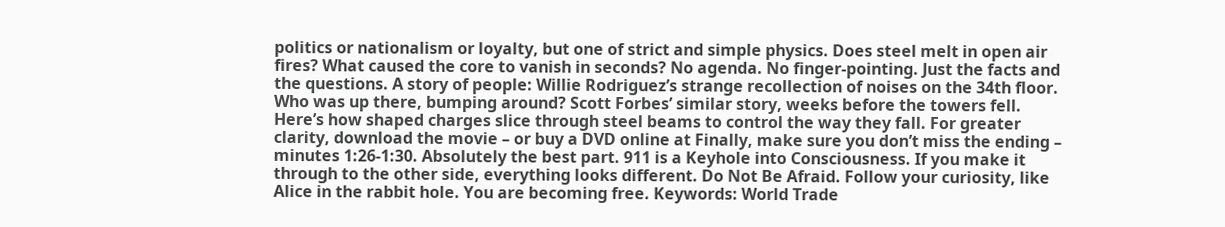politics or nationalism or loyalty, but one of strict and simple physics. Does steel melt in open air fires? What caused the core to vanish in seconds? No agenda. No finger-pointing. Just the facts and the questions. A story of people: Willie Rodriguez’s strange recollection of noises on the 34th floor. Who was up there, bumping around? Scott Forbes’ similar story, weeks before the towers fell. Here’s how shaped charges slice through steel beams to control the way they fall. For greater clarity, download the movie – or buy a DVD online at Finally, make sure you don’t miss the ending – minutes 1:26-1:30. Absolutely the best part. 911 is a Keyhole into Consciousness. If you make it through to the other side, everything looks different. Do Not Be Afraid. Follow your curiosity, like Alice in the rabbit hole. You are becoming free. Keywords: World Trade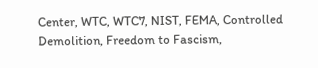Center, WTC, WTC7, NIST, FEMA, Controlled Demolition, Freedom to Fascism,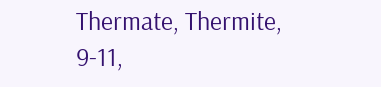Thermate, Thermite, 9-11,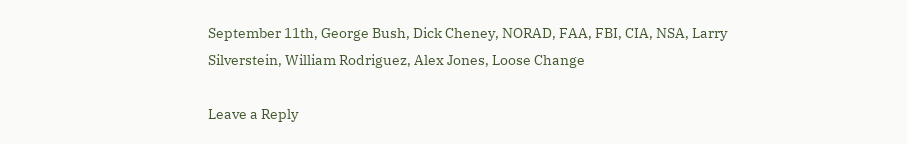September 11th, George Bush, Dick Cheney, NORAD, FAA, FBI, CIA, NSA, Larry Silverstein, William Rodriguez, Alex Jones, Loose Change

Leave a Reply